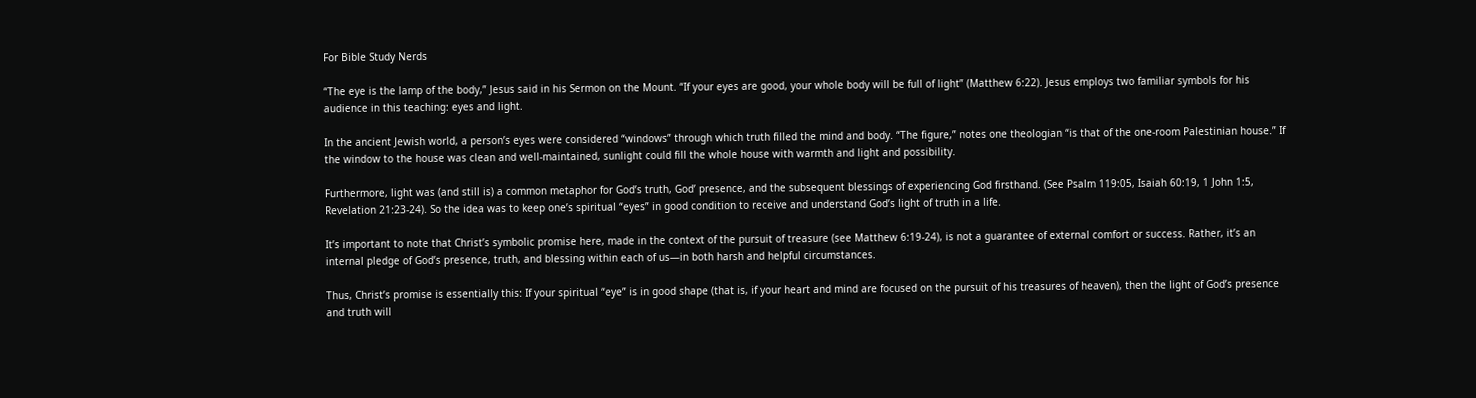For Bible Study Nerds

“The eye is the lamp of the body,” Jesus said in his Sermon on the Mount. “If your eyes are good, your whole body will be full of light” (Matthew 6:22). Jesus employs two familiar symbols for his audience in this teaching: eyes and light.

In the ancient Jewish world, a person’s eyes were considered “windows” through which truth filled the mind and body. “The figure,” notes one theologian “is that of the one-room Palestinian house.” If the window to the house was clean and well-maintained, sunlight could fill the whole house with warmth and light and possibility.

Furthermore, light was (and still is) a common metaphor for God’s truth, God’ presence, and the subsequent blessings of experiencing God firsthand. (See Psalm 119:05, Isaiah 60:19, 1 John 1:5, Revelation 21:23-24). So the idea was to keep one’s spiritual “eyes” in good condition to receive and understand God’s light of truth in a life.

It’s important to note that Christ’s symbolic promise here, made in the context of the pursuit of treasure (see Matthew 6:19-24), is not a guarantee of external comfort or success. Rather, it’s an internal pledge of God’s presence, truth, and blessing within each of us—in both harsh and helpful circumstances.

Thus, Christ’s promise is essentially this: If your spiritual “eye” is in good shape (that is, if your heart and mind are focused on the pursuit of his treasures of heaven), then the light of God’s presence and truth will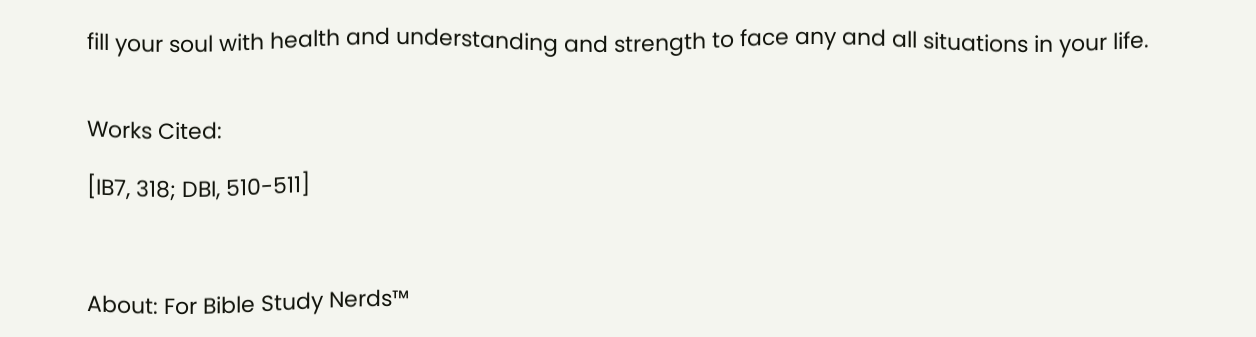fill your soul with health and understanding and strength to face any and all situations in your life.


Works Cited:

[IB7, 318; DBI, 510-511]



About: For Bible Study Nerds™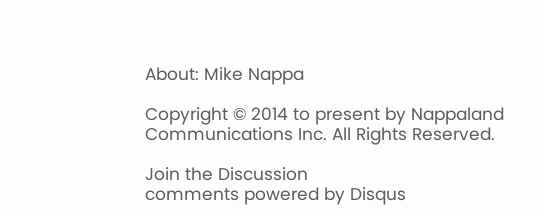About: Mike Nappa

Copyright © 2014 to present by Nappaland Communications Inc. All Rights Reserved.

Join the Discussion
comments powered by Disqus